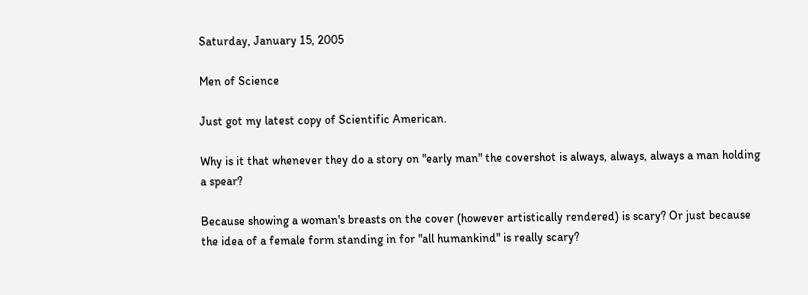Saturday, January 15, 2005

Men of Science

Just got my latest copy of Scientific American.

Why is it that whenever they do a story on "early man" the covershot is always, always, always a man holding a spear?

Because showing a woman's breasts on the cover (however artistically rendered) is scary? Or just because the idea of a female form standing in for "all humankind" is really scary?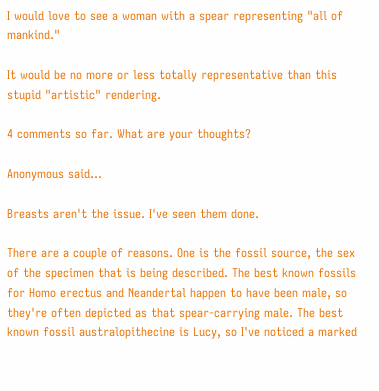I would love to see a woman with a spear representing "all of mankind."

It would be no more or less totally representative than this stupid "artistic" rendering.

4 comments so far. What are your thoughts?

Anonymous said...

Breasts aren't the issue. I've seen them done.

There are a couple of reasons. One is the fossil source, the sex of the specimen that is being described. The best known fossils for Homo erectus and Neandertal happen to have been male, so they're often depicted as that spear-carrying male. The best known fossil australopithecine is Lucy, so I've noticed a marked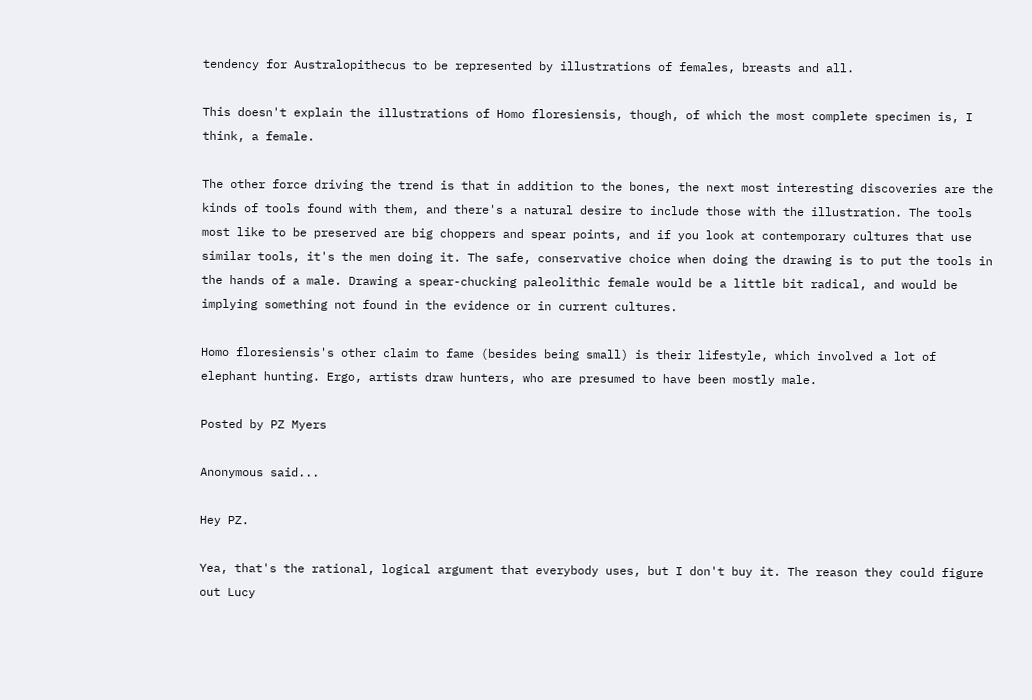tendency for Australopithecus to be represented by illustrations of females, breasts and all.

This doesn't explain the illustrations of Homo floresiensis, though, of which the most complete specimen is, I think, a female.

The other force driving the trend is that in addition to the bones, the next most interesting discoveries are the kinds of tools found with them, and there's a natural desire to include those with the illustration. The tools most like to be preserved are big choppers and spear points, and if you look at contemporary cultures that use similar tools, it's the men doing it. The safe, conservative choice when doing the drawing is to put the tools in the hands of a male. Drawing a spear-chucking paleolithic female would be a little bit radical, and would be implying something not found in the evidence or in current cultures.

Homo floresiensis's other claim to fame (besides being small) is their lifestyle, which involved a lot of elephant hunting. Ergo, artists draw hunters, who are presumed to have been mostly male.

Posted by PZ Myers

Anonymous said...

Hey PZ.

Yea, that's the rational, logical argument that everybody uses, but I don't buy it. The reason they could figure out Lucy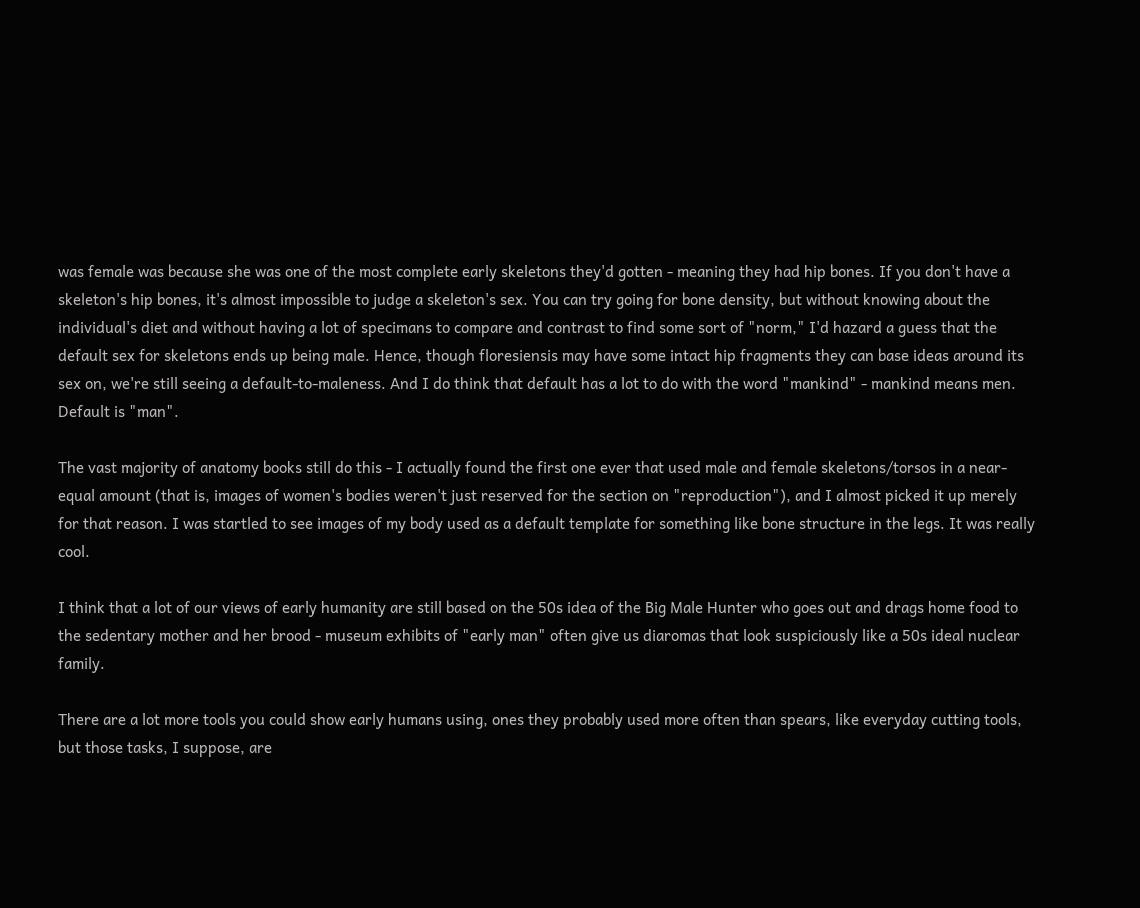was female was because she was one of the most complete early skeletons they'd gotten - meaning they had hip bones. If you don't have a skeleton's hip bones, it's almost impossible to judge a skeleton's sex. You can try going for bone density, but without knowing about the individual's diet and without having a lot of specimans to compare and contrast to find some sort of "norm," I'd hazard a guess that the default sex for skeletons ends up being male. Hence, though floresiensis may have some intact hip fragments they can base ideas around its sex on, we're still seeing a default-to-maleness. And I do think that default has a lot to do with the word "mankind" - mankind means men. Default is "man".

The vast majority of anatomy books still do this - I actually found the first one ever that used male and female skeletons/torsos in a near-equal amount (that is, images of women's bodies weren't just reserved for the section on "reproduction"), and I almost picked it up merely for that reason. I was startled to see images of my body used as a default template for something like bone structure in the legs. It was really cool.

I think that a lot of our views of early humanity are still based on the 50s idea of the Big Male Hunter who goes out and drags home food to the sedentary mother and her brood - museum exhibits of "early man" often give us diaromas that look suspiciously like a 50s ideal nuclear family.

There are a lot more tools you could show early humans using, ones they probably used more often than spears, like everyday cutting tools, but those tasks, I suppose, are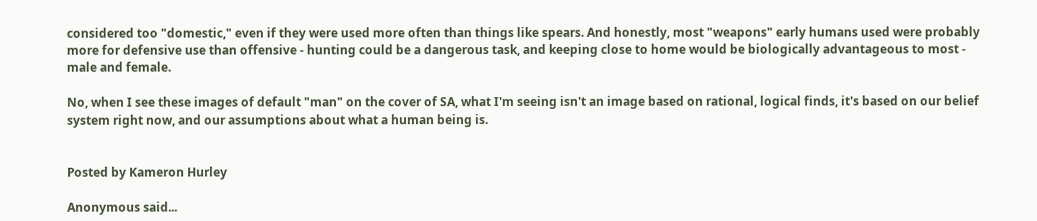considered too "domestic," even if they were used more often than things like spears. And honestly, most "weapons" early humans used were probably more for defensive use than offensive - hunting could be a dangerous task, and keeping close to home would be biologically advantageous to most - male and female.

No, when I see these images of default "man" on the cover of SA, what I'm seeing isn't an image based on rational, logical finds, it's based on our belief system right now, and our assumptions about what a human being is.


Posted by Kameron Hurley

Anonymous said...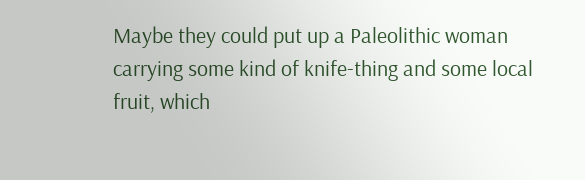Maybe they could put up a Paleolithic woman carrying some kind of knife-thing and some local fruit, which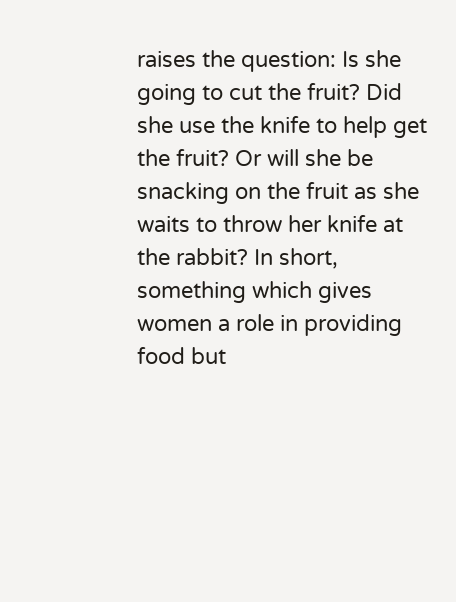raises the question: Is she going to cut the fruit? Did she use the knife to help get the fruit? Or will she be snacking on the fruit as she waits to throw her knife at the rabbit? In short, something which gives women a role in providing food but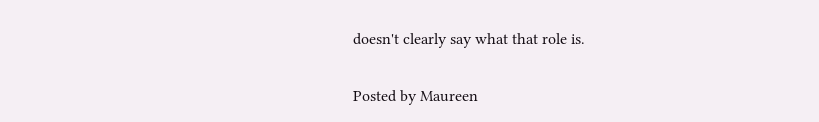doesn't clearly say what that role is.

Posted by Maureen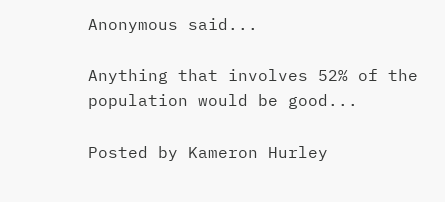Anonymous said...

Anything that involves 52% of the population would be good...

Posted by Kameron Hurley